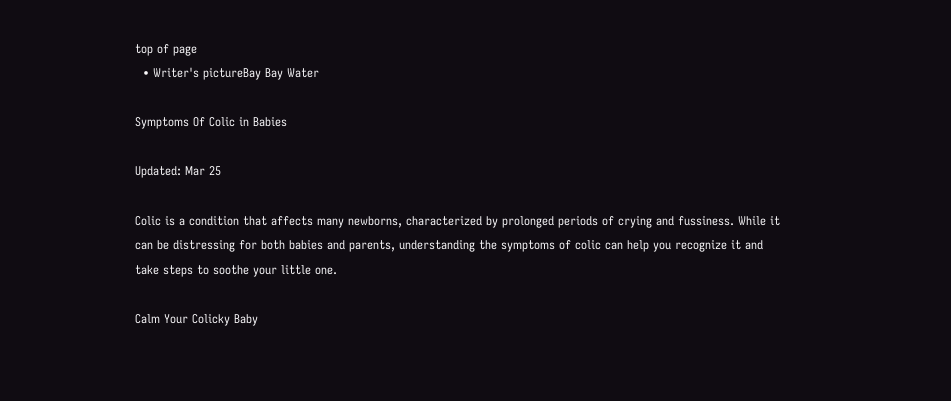top of page
  • Writer's pictureBay Bay Water

Symptoms Of Colic in Babies

Updated: Mar 25

Colic is a condition that affects many newborns, characterized by prolonged periods of crying and fussiness. While it can be distressing for both babies and parents, understanding the symptoms of colic can help you recognize it and take steps to soothe your little one.

Calm Your Colicky Baby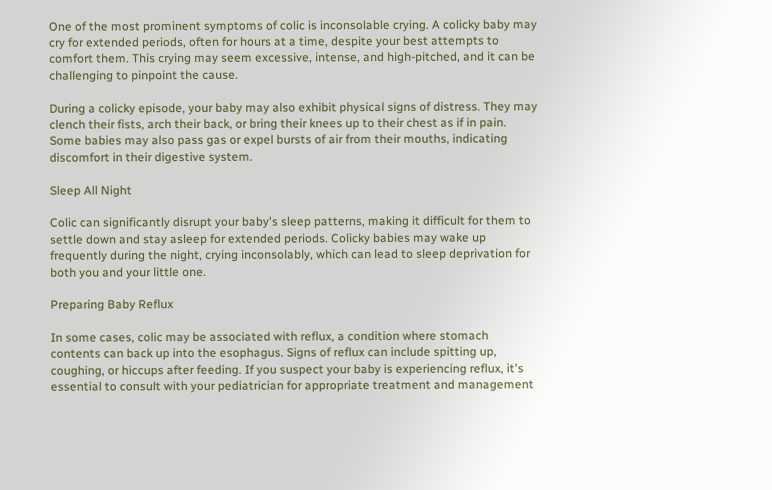One of the most prominent symptoms of colic is inconsolable crying. A colicky baby may cry for extended periods, often for hours at a time, despite your best attempts to comfort them. This crying may seem excessive, intense, and high-pitched, and it can be challenging to pinpoint the cause.

During a colicky episode, your baby may also exhibit physical signs of distress. They may clench their fists, arch their back, or bring their knees up to their chest as if in pain. Some babies may also pass gas or expel bursts of air from their mouths, indicating discomfort in their digestive system.

Sleep All Night

Colic can significantly disrupt your baby's sleep patterns, making it difficult for them to settle down and stay asleep for extended periods. Colicky babies may wake up frequently during the night, crying inconsolably, which can lead to sleep deprivation for both you and your little one.

Preparing Baby Reflux

In some cases, colic may be associated with reflux, a condition where stomach contents can back up into the esophagus. Signs of reflux can include spitting up, coughing, or hiccups after feeding. If you suspect your baby is experiencing reflux, it's essential to consult with your pediatrician for appropriate treatment and management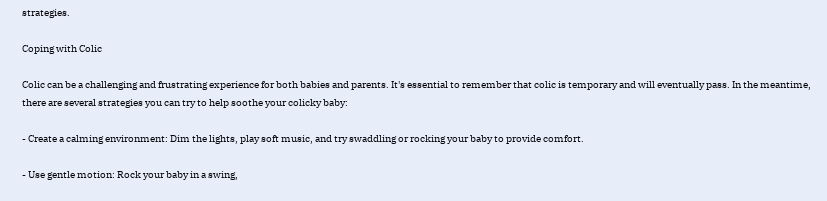strategies.

Coping with Colic

Colic can be a challenging and frustrating experience for both babies and parents. It's essential to remember that colic is temporary and will eventually pass. In the meantime, there are several strategies you can try to help soothe your colicky baby:

- Create a calming environment: Dim the lights, play soft music, and try swaddling or rocking your baby to provide comfort.

- Use gentle motion: Rock your baby in a swing,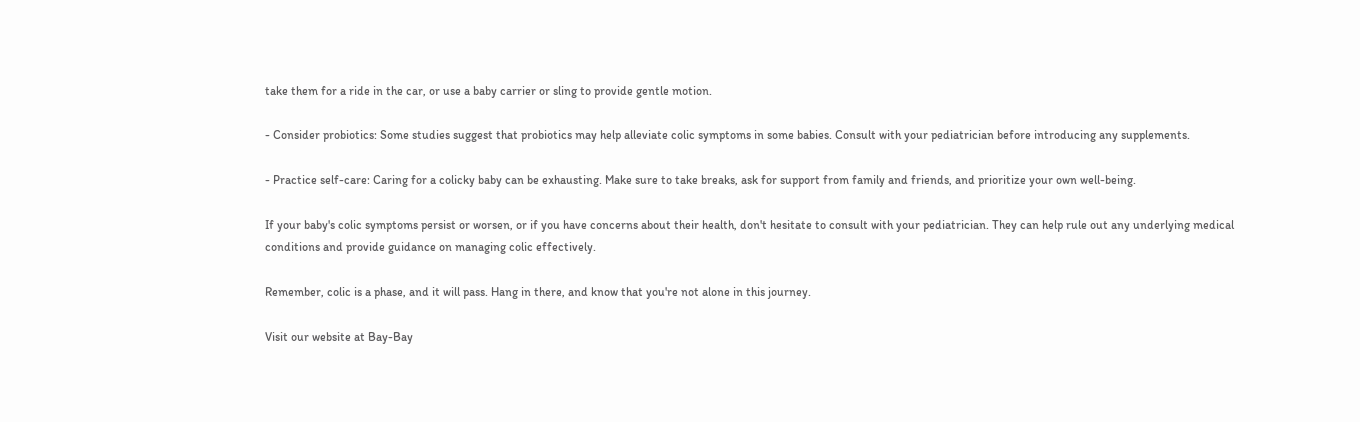take them for a ride in the car, or use a baby carrier or sling to provide gentle motion.

- Consider probiotics: Some studies suggest that probiotics may help alleviate colic symptoms in some babies. Consult with your pediatrician before introducing any supplements.

- Practice self-care: Caring for a colicky baby can be exhausting. Make sure to take breaks, ask for support from family and friends, and prioritize your own well-being.

If your baby's colic symptoms persist or worsen, or if you have concerns about their health, don't hesitate to consult with your pediatrician. They can help rule out any underlying medical conditions and provide guidance on managing colic effectively.

Remember, colic is a phase, and it will pass. Hang in there, and know that you're not alone in this journey.

Visit our website at Bay-Bay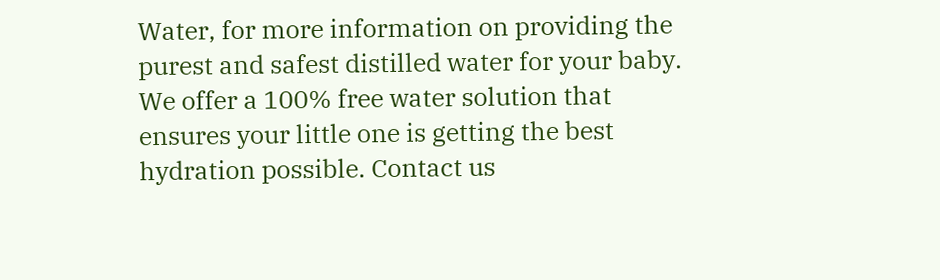Water, for more information on providing the purest and safest distilled water for your baby. We offer a 100% free water solution that ensures your little one is getting the best hydration possible. Contact us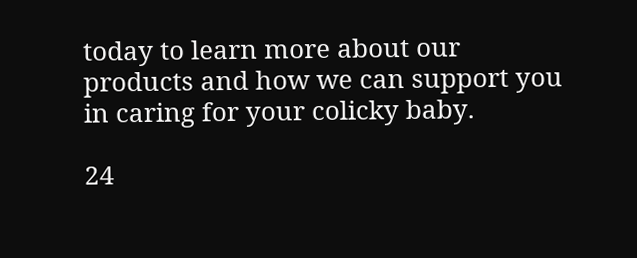today to learn more about our products and how we can support you in caring for your colicky baby.

24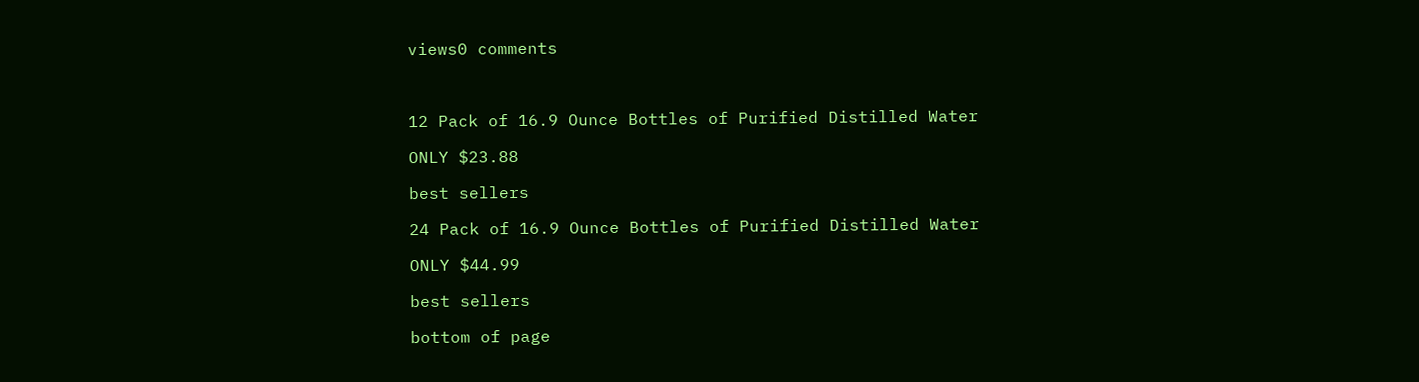views0 comments



12 Pack of 16.9 Ounce Bottles of Purified Distilled Water

ONLY $23.88

best sellers

24 Pack of 16.9 Ounce Bottles of Purified Distilled Water

ONLY $44.99

best sellers

bottom of page